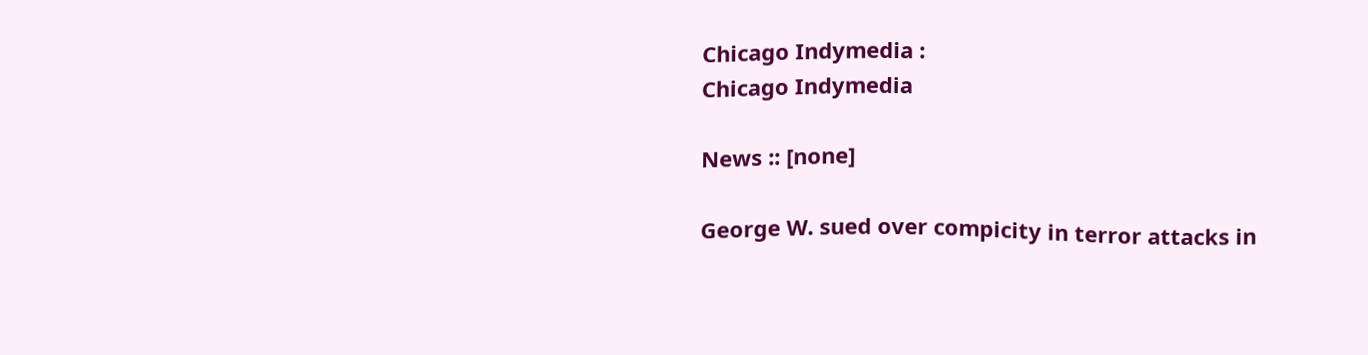Chicago Indymedia :
Chicago Indymedia

News :: [none]

George W. sued over compicity in terror attacks in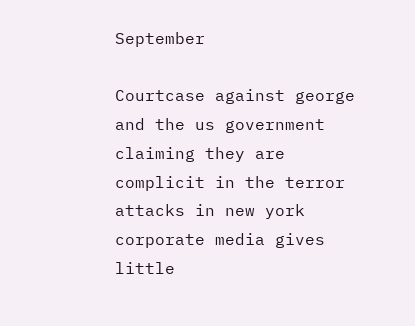September

Courtcase against george and the us government claiming they are complicit in the terror attacks in new york corporate media gives little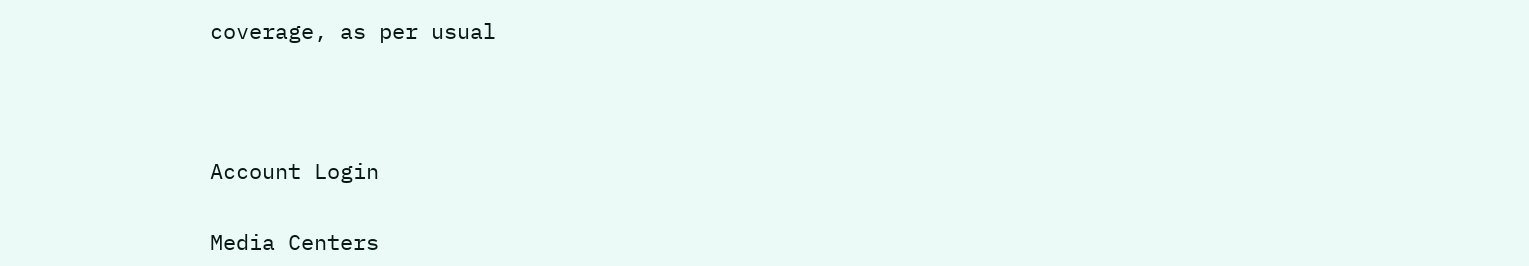coverage, as per usual



Account Login

Media Centers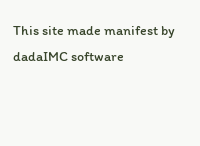This site made manifest by dadaIMC software